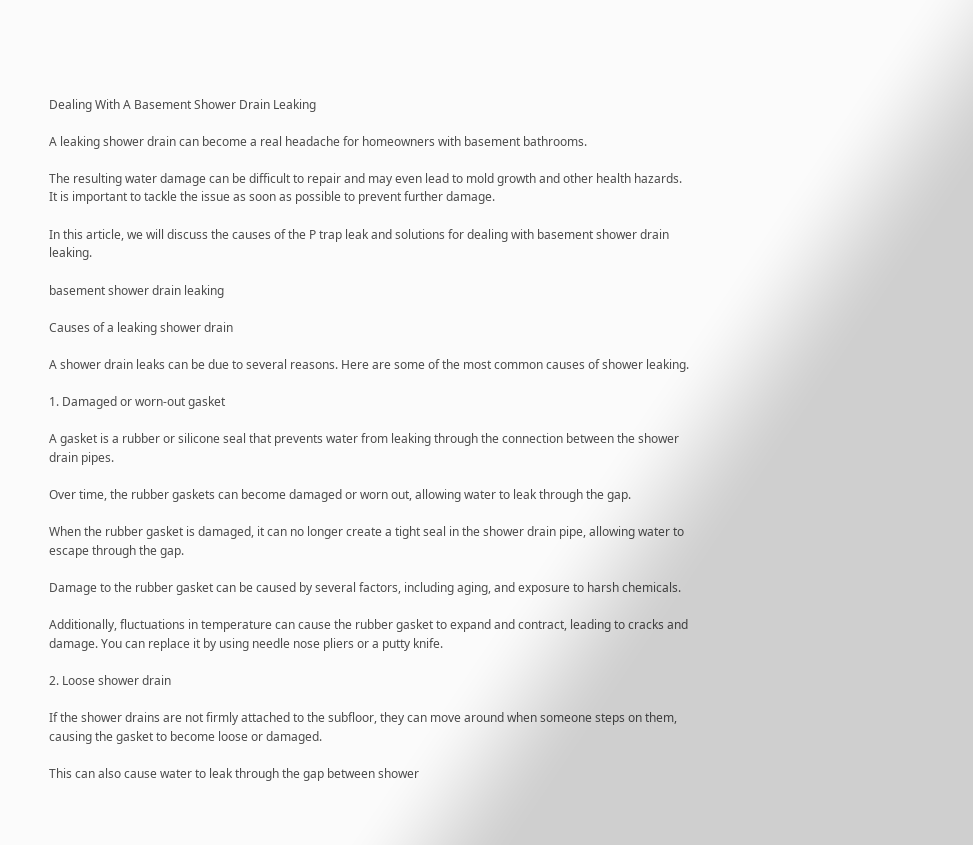Dealing With A Basement Shower Drain Leaking

A leaking shower drain can become a real headache for homeowners with basement bathrooms.

The resulting water damage can be difficult to repair and may even lead to mold growth and other health hazards. It is important to tackle the issue as soon as possible to prevent further damage.

In this article, we will discuss the causes of the P trap leak and solutions for dealing with basement shower drain leaking.

basement shower drain leaking

Causes of a leaking shower drain

A shower drain leaks can be due to several reasons. Here are some of the most common causes of shower leaking.

1. Damaged or worn-out gasket

A gasket is a rubber or silicone seal that prevents water from leaking through the connection between the shower drain pipes.

Over time, the rubber gaskets can become damaged or worn out, allowing water to leak through the gap.

When the rubber gasket is damaged, it can no longer create a tight seal in the shower drain pipe, allowing water to escape through the gap.

Damage to the rubber gasket can be caused by several factors, including aging, and exposure to harsh chemicals.

Additionally, fluctuations in temperature can cause the rubber gasket to expand and contract, leading to cracks and damage. You can replace it by using needle nose pliers or a putty knife.

2. Loose shower drain

If the shower drains are not firmly attached to the subfloor, they can move around when someone steps on them, causing the gasket to become loose or damaged.

This can also cause water to leak through the gap between shower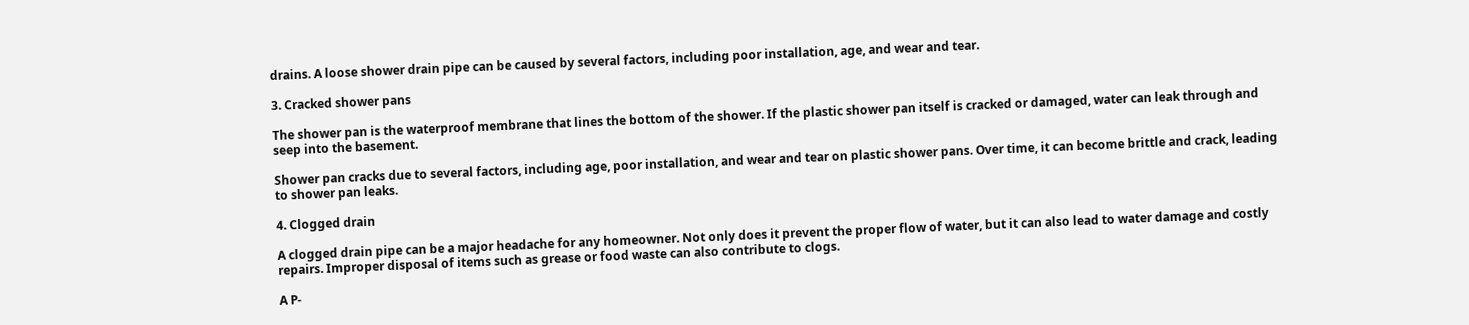drains. A loose shower drain pipe can be caused by several factors, including poor installation, age, and wear and tear.

3. Cracked shower pans

The shower pan is the waterproof membrane that lines the bottom of the shower. If the plastic shower pan itself is cracked or damaged, water can leak through and seep into the basement.

Shower pan cracks due to several factors, including age, poor installation, and wear and tear on plastic shower pans. Over time, it can become brittle and crack, leading to shower pan leaks.

4. Clogged drain

A clogged drain pipe can be a major headache for any homeowner. Not only does it prevent the proper flow of water, but it can also lead to water damage and costly repairs. Improper disposal of items such as grease or food waste can also contribute to clogs.

A P-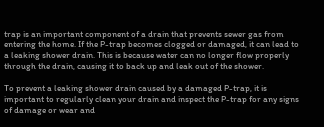trap is an important component of a drain that prevents sewer gas from entering the home. If the P-trap becomes clogged or damaged, it can lead to a leaking shower drain. This is because water can no longer flow properly through the drain, causing it to back up and leak out of the shower.

To prevent a leaking shower drain caused by a damaged P-trap, it is important to regularly clean your drain and inspect the P-trap for any signs of damage or wear and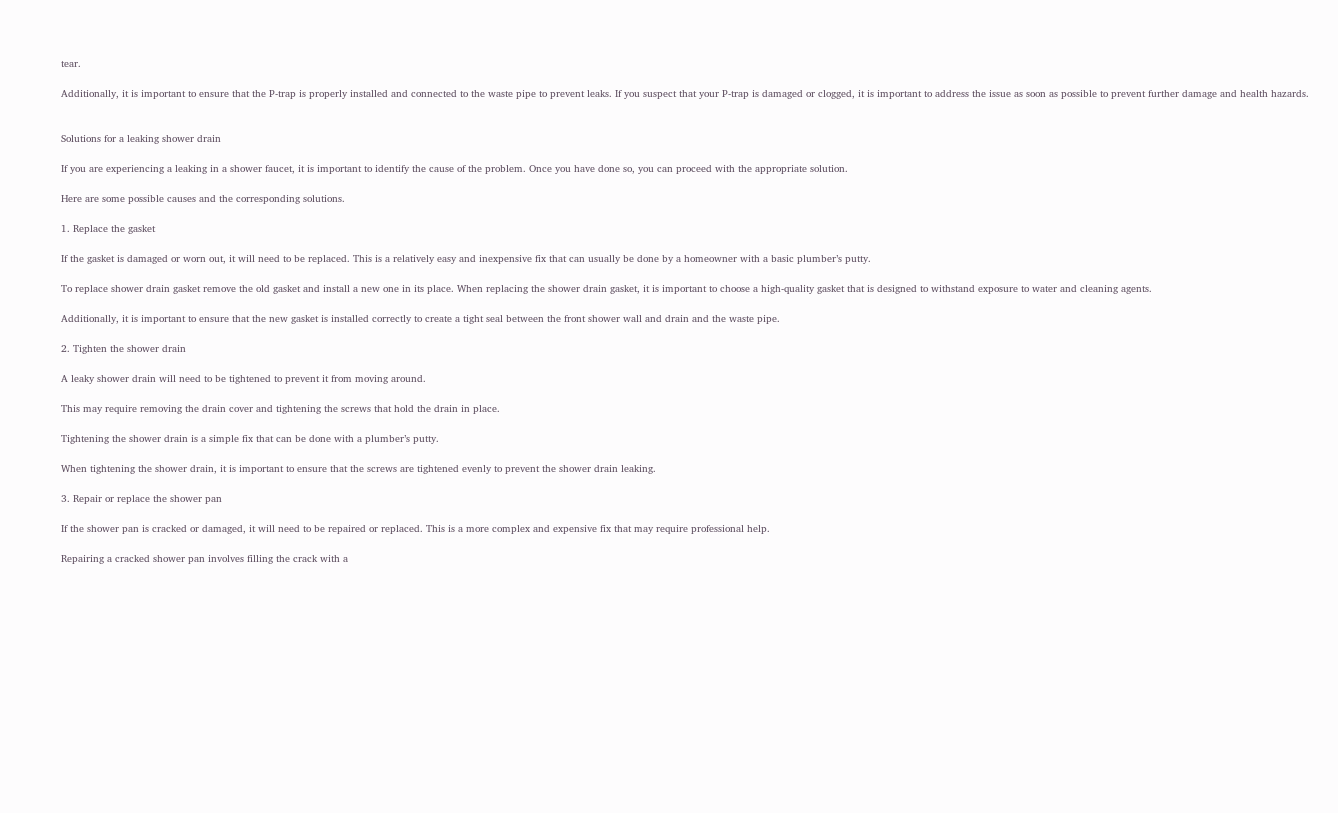tear.

Additionally, it is important to ensure that the P-trap is properly installed and connected to the waste pipe to prevent leaks. If you suspect that your P-trap is damaged or clogged, it is important to address the issue as soon as possible to prevent further damage and health hazards.


Solutions for a leaking shower drain

If you are experiencing a leaking in a shower faucet, it is important to identify the cause of the problem. Once you have done so, you can proceed with the appropriate solution.

Here are some possible causes and the corresponding solutions.

1. Replace the gasket

If the gasket is damaged or worn out, it will need to be replaced. This is a relatively easy and inexpensive fix that can usually be done by a homeowner with a basic plumber’s putty.

To replace shower drain gasket remove the old gasket and install a new one in its place. When replacing the shower drain gasket, it is important to choose a high-quality gasket that is designed to withstand exposure to water and cleaning agents.

Additionally, it is important to ensure that the new gasket is installed correctly to create a tight seal between the front shower wall and drain and the waste pipe.

2. Tighten the shower drain

A leaky shower drain will need to be tightened to prevent it from moving around.

This may require removing the drain cover and tightening the screws that hold the drain in place.

Tightening the shower drain is a simple fix that can be done with a plumber’s putty.

When tightening the shower drain, it is important to ensure that the screws are tightened evenly to prevent the shower drain leaking.

3. Repair or replace the shower pan

If the shower pan is cracked or damaged, it will need to be repaired or replaced. This is a more complex and expensive fix that may require professional help.

Repairing a cracked shower pan involves filling the crack with a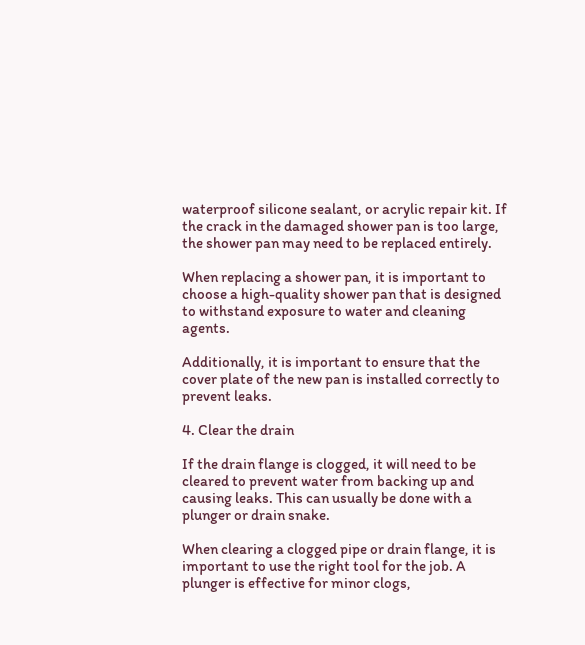waterproof silicone sealant, or acrylic repair kit. If the crack in the damaged shower pan is too large, the shower pan may need to be replaced entirely.

When replacing a shower pan, it is important to choose a high-quality shower pan that is designed to withstand exposure to water and cleaning agents.

Additionally, it is important to ensure that the cover plate of the new pan is installed correctly to prevent leaks.

4. Clear the drain

If the drain flange is clogged, it will need to be cleared to prevent water from backing up and causing leaks. This can usually be done with a plunger or drain snake.

When clearing a clogged pipe or drain flange, it is important to use the right tool for the job. A plunger is effective for minor clogs,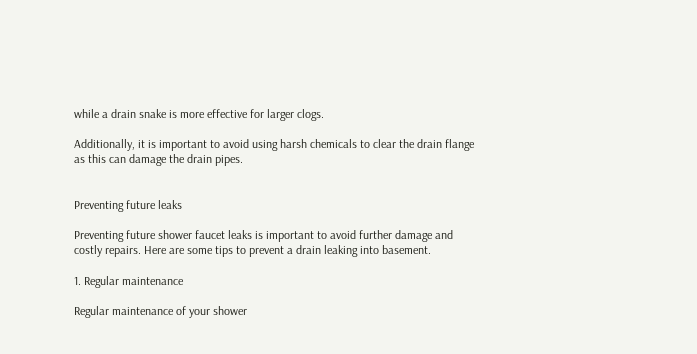while a drain snake is more effective for larger clogs.

Additionally, it is important to avoid using harsh chemicals to clear the drain flange as this can damage the drain pipes.


Preventing future leaks

Preventing future shower faucet leaks is important to avoid further damage and costly repairs. Here are some tips to prevent a drain leaking into basement.

1. Regular maintenance

Regular maintenance of your shower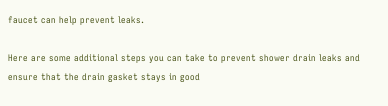faucet can help prevent leaks.

Here are some additional steps you can take to prevent shower drain leaks and ensure that the drain gasket stays in good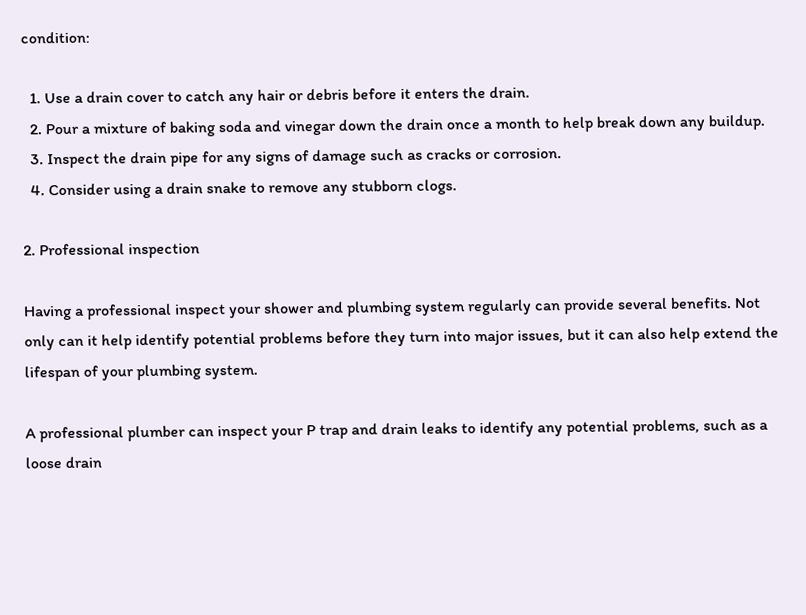condition:

  1. Use a drain cover to catch any hair or debris before it enters the drain.
  2. Pour a mixture of baking soda and vinegar down the drain once a month to help break down any buildup.
  3. Inspect the drain pipe for any signs of damage such as cracks or corrosion.
  4. Consider using a drain snake to remove any stubborn clogs.

2. Professional inspection

Having a professional inspect your shower and plumbing system regularly can provide several benefits. Not only can it help identify potential problems before they turn into major issues, but it can also help extend the lifespan of your plumbing system.

A professional plumber can inspect your P trap and drain leaks to identify any potential problems, such as a loose drain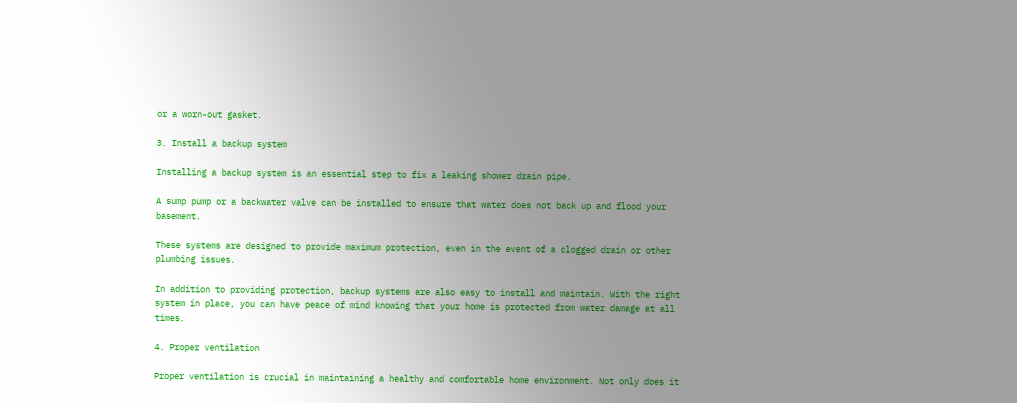or a worn-out gasket.

3. Install a backup system

Installing a backup system is an essential step to fix a leaking shower drain pipe.

A sump pump or a backwater valve can be installed to ensure that water does not back up and flood your basement.

These systems are designed to provide maximum protection, even in the event of a clogged drain or other plumbing issues.

In addition to providing protection, backup systems are also easy to install and maintain. With the right system in place, you can have peace of mind knowing that your home is protected from water damage at all times.

4. Proper ventilation

Proper ventilation is crucial in maintaining a healthy and comfortable home environment. Not only does it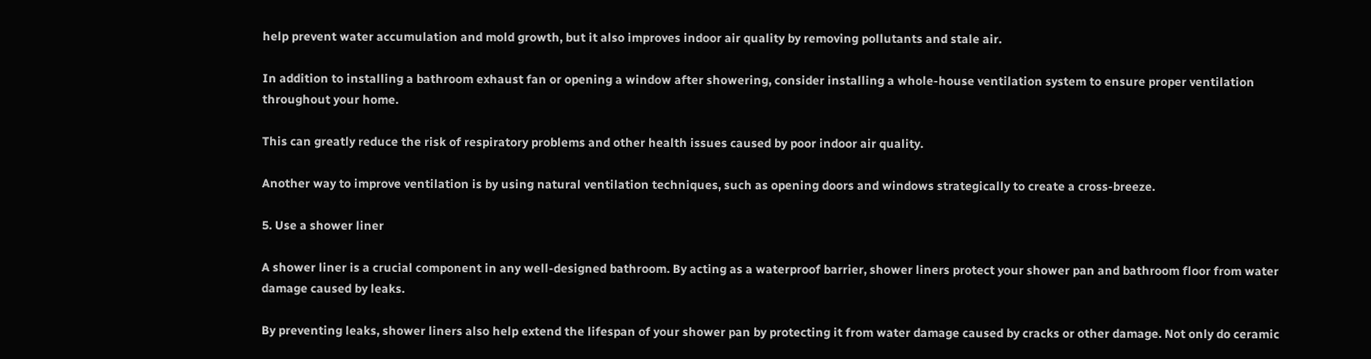help prevent water accumulation and mold growth, but it also improves indoor air quality by removing pollutants and stale air.

In addition to installing a bathroom exhaust fan or opening a window after showering, consider installing a whole-house ventilation system to ensure proper ventilation throughout your home.

This can greatly reduce the risk of respiratory problems and other health issues caused by poor indoor air quality.

Another way to improve ventilation is by using natural ventilation techniques, such as opening doors and windows strategically to create a cross-breeze.

5. Use a shower liner

A shower liner is a crucial component in any well-designed bathroom. By acting as a waterproof barrier, shower liners protect your shower pan and bathroom floor from water damage caused by leaks.

By preventing leaks, shower liners also help extend the lifespan of your shower pan by protecting it from water damage caused by cracks or other damage. Not only do ceramic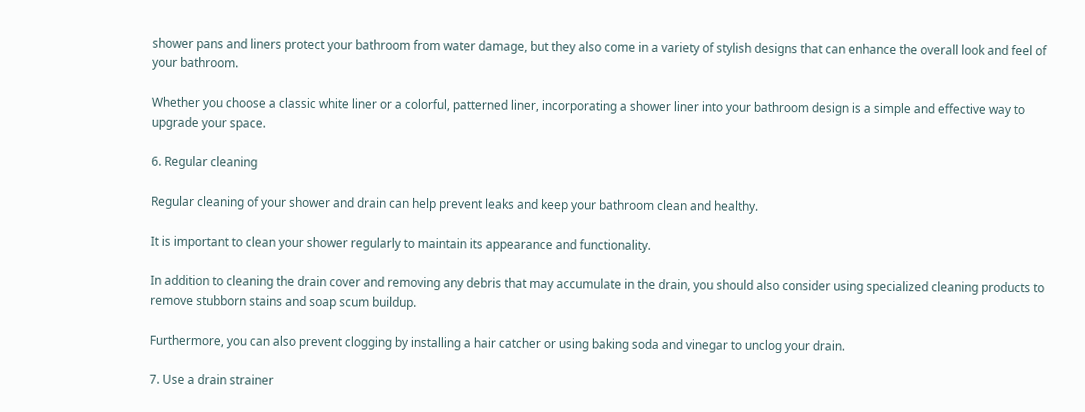shower pans and liners protect your bathroom from water damage, but they also come in a variety of stylish designs that can enhance the overall look and feel of your bathroom.

Whether you choose a classic white liner or a colorful, patterned liner, incorporating a shower liner into your bathroom design is a simple and effective way to upgrade your space.

6. Regular cleaning

Regular cleaning of your shower and drain can help prevent leaks and keep your bathroom clean and healthy.

It is important to clean your shower regularly to maintain its appearance and functionality.

In addition to cleaning the drain cover and removing any debris that may accumulate in the drain, you should also consider using specialized cleaning products to remove stubborn stains and soap scum buildup.

Furthermore, you can also prevent clogging by installing a hair catcher or using baking soda and vinegar to unclog your drain.

7. Use a drain strainer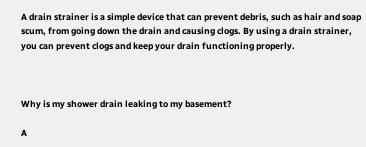A drain strainer is a simple device that can prevent debris, such as hair and soap scum, from going down the drain and causing clogs. By using a drain strainer, you can prevent clogs and keep your drain functioning properly.



Why is my shower drain leaking to my basement?

A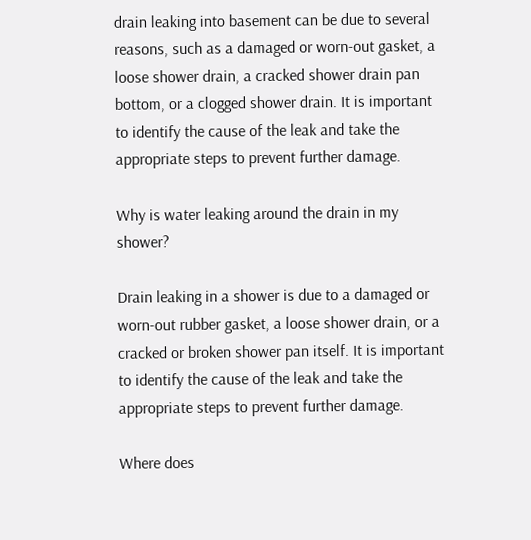drain leaking into basement can be due to several reasons, such as a damaged or worn-out gasket, a loose shower drain, a cracked shower drain pan bottom, or a clogged shower drain. It is important to identify the cause of the leak and take the appropriate steps to prevent further damage.

Why is water leaking around the drain in my shower?

Drain leaking in a shower is due to a damaged or worn-out rubber gasket, a loose shower drain, or a cracked or broken shower pan itself. It is important to identify the cause of the leak and take the appropriate steps to prevent further damage.

Where does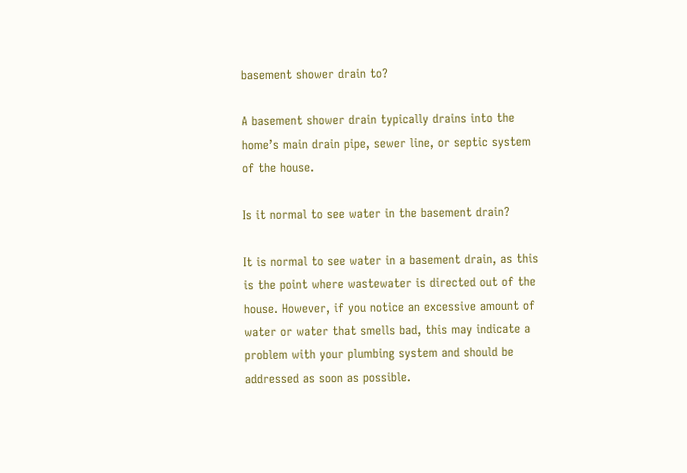basement shower drain to?

A basement shower drain typically drains into the home’s main drain pipe, sewer line, or septic system of the house.

Is it normal to see water in the basement drain?

It is normal to see water in a basement drain, as this is the point where wastewater is directed out of the house. However, if you notice an excessive amount of water or water that smells bad, this may indicate a problem with your plumbing system and should be addressed as soon as possible.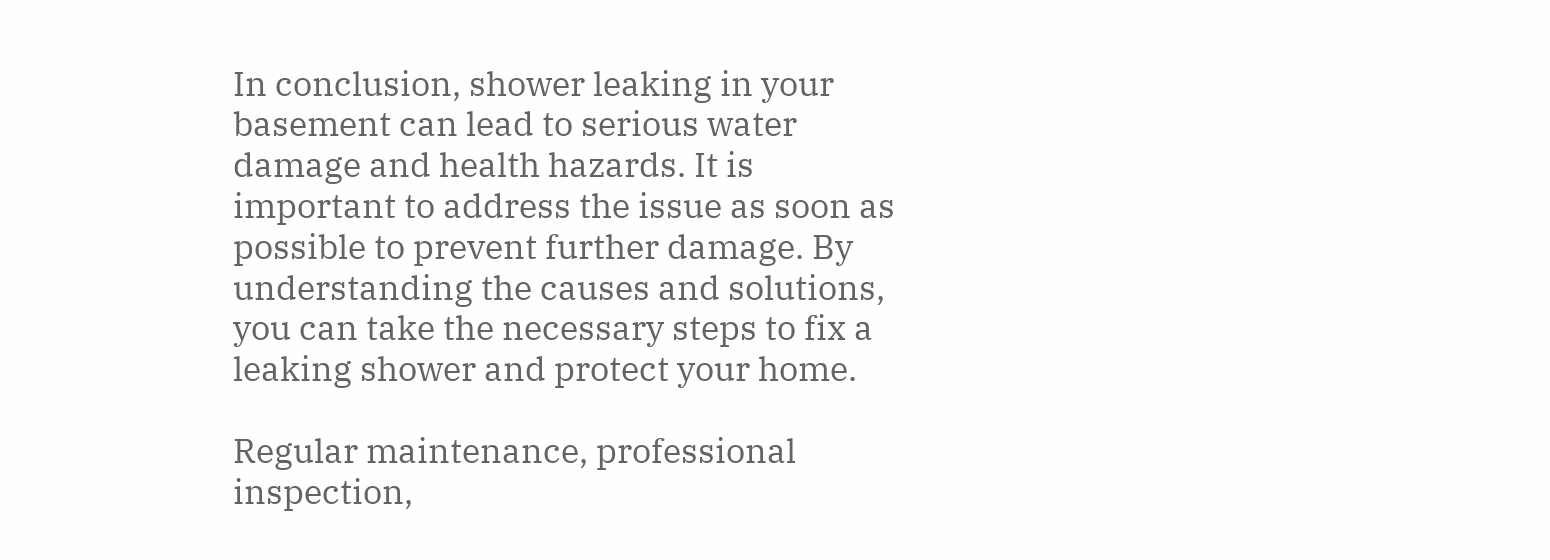In conclusion, shower leaking in your basement can lead to serious water damage and health hazards. It is important to address the issue as soon as possible to prevent further damage. By understanding the causes and solutions, you can take the necessary steps to fix a leaking shower and protect your home.

Regular maintenance, professional inspection,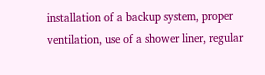installation of a backup system, proper ventilation, use of a shower liner, regular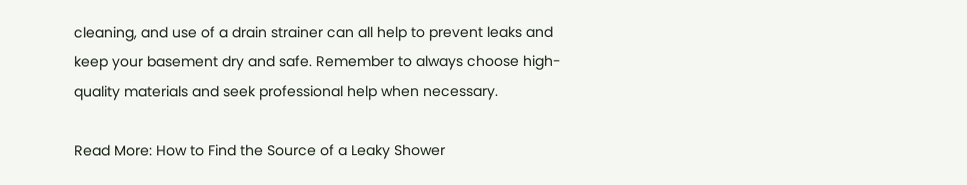cleaning, and use of a drain strainer can all help to prevent leaks and keep your basement dry and safe. Remember to always choose high-quality materials and seek professional help when necessary.

Read More: How to Find the Source of a Leaky Shower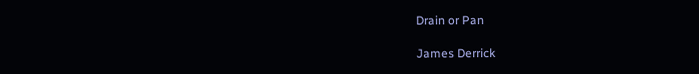Drain or Pan

James Derrick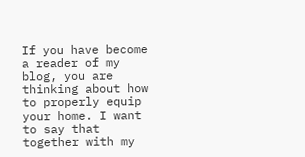If you have become a reader of my blog, you are thinking about how to properly equip your home. I want to say that together with my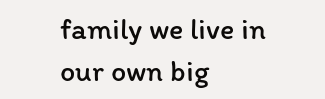family we live in our own big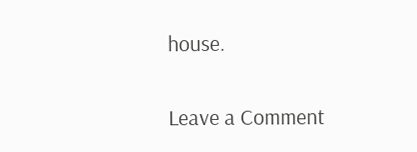house.

Leave a Comment